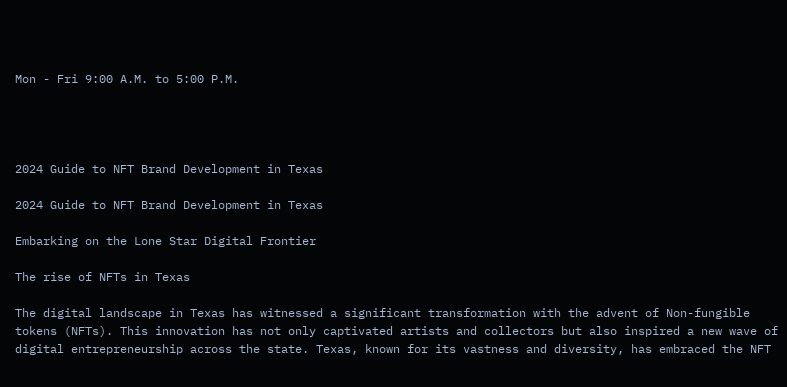Mon - Fri 9:00 A.M. to 5:00 P.M.




2024 Guide to NFT Brand Development in Texas

2024 Guide to NFT Brand Development in Texas

Embarking on the Lone Star Digital Frontier

The rise of NFTs in Texas

The digital landscape in Texas has witnessed a significant transformation with the advent of Non-fungible tokens (NFTs). This innovation has not only captivated artists and collectors but also inspired a new wave of digital entrepreneurship across the state. Texas, known for its vastness and diversity, has embraced the NFT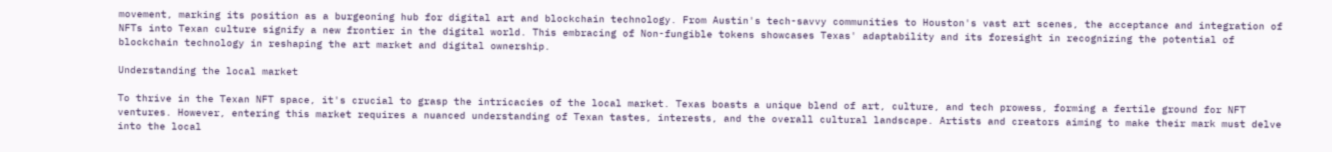movement, marking its position as a burgeoning hub for digital art and blockchain technology. From Austin's tech-savvy communities to Houston's vast art scenes, the acceptance and integration of NFTs into Texan culture signify a new frontier in the digital world. This embracing of Non-fungible tokens showcases Texas' adaptability and its foresight in recognizing the potential of blockchain technology in reshaping the art market and digital ownership.

Understanding the local market

To thrive in the Texan NFT space, it's crucial to grasp the intricacies of the local market. Texas boasts a unique blend of art, culture, and tech prowess, forming a fertile ground for NFT ventures. However, entering this market requires a nuanced understanding of Texan tastes, interests, and the overall cultural landscape. Artists and creators aiming to make their mark must delve into the local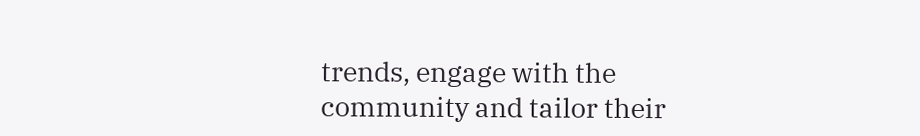trends, engage with the community and tailor their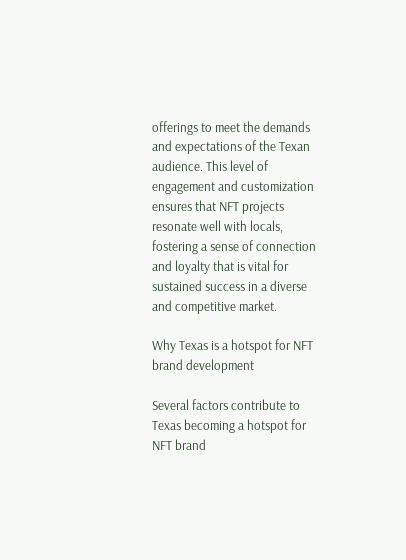offerings to meet the demands and expectations of the Texan audience. This level of engagement and customization ensures that NFT projects resonate well with locals, fostering a sense of connection and loyalty that is vital for sustained success in a diverse and competitive market.

Why Texas is a hotspot for NFT brand development

Several factors contribute to Texas becoming a hotspot for NFT brand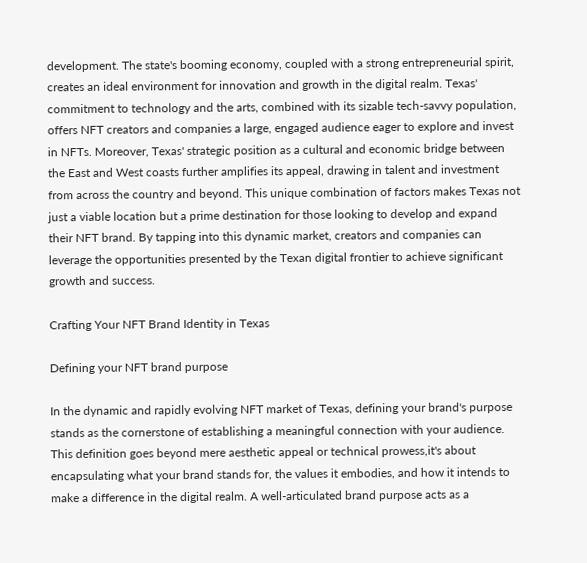development. The state's booming economy, coupled with a strong entrepreneurial spirit, creates an ideal environment for innovation and growth in the digital realm. Texas' commitment to technology and the arts, combined with its sizable tech-savvy population, offers NFT creators and companies a large, engaged audience eager to explore and invest in NFTs. Moreover, Texas' strategic position as a cultural and economic bridge between the East and West coasts further amplifies its appeal, drawing in talent and investment from across the country and beyond. This unique combination of factors makes Texas not just a viable location but a prime destination for those looking to develop and expand their NFT brand. By tapping into this dynamic market, creators and companies can leverage the opportunities presented by the Texan digital frontier to achieve significant growth and success.

Crafting Your NFT Brand Identity in Texas

Defining your NFT brand purpose

In the dynamic and rapidly evolving NFT market of Texas, defining your brand's purpose stands as the cornerstone of establishing a meaningful connection with your audience. This definition goes beyond mere aesthetic appeal or technical prowess,it's about encapsulating what your brand stands for, the values it embodies, and how it intends to make a difference in the digital realm. A well-articulated brand purpose acts as a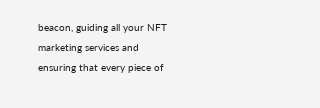beacon, guiding all your NFT marketing services and ensuring that every piece of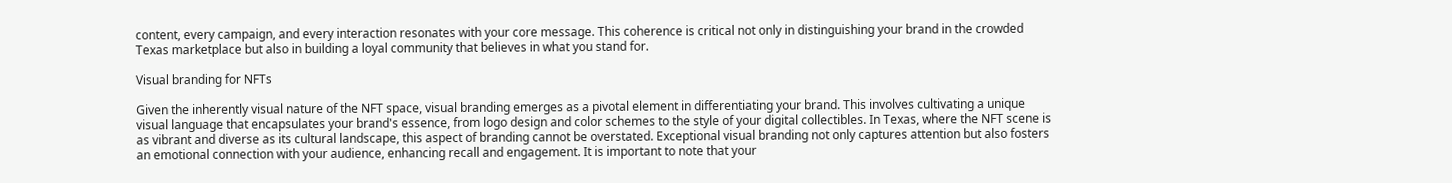content, every campaign, and every interaction resonates with your core message. This coherence is critical not only in distinguishing your brand in the crowded Texas marketplace but also in building a loyal community that believes in what you stand for.

Visual branding for NFTs

Given the inherently visual nature of the NFT space, visual branding emerges as a pivotal element in differentiating your brand. This involves cultivating a unique visual language that encapsulates your brand's essence, from logo design and color schemes to the style of your digital collectibles. In Texas, where the NFT scene is as vibrant and diverse as its cultural landscape, this aspect of branding cannot be overstated. Exceptional visual branding not only captures attention but also fosters an emotional connection with your audience, enhancing recall and engagement. It is important to note that your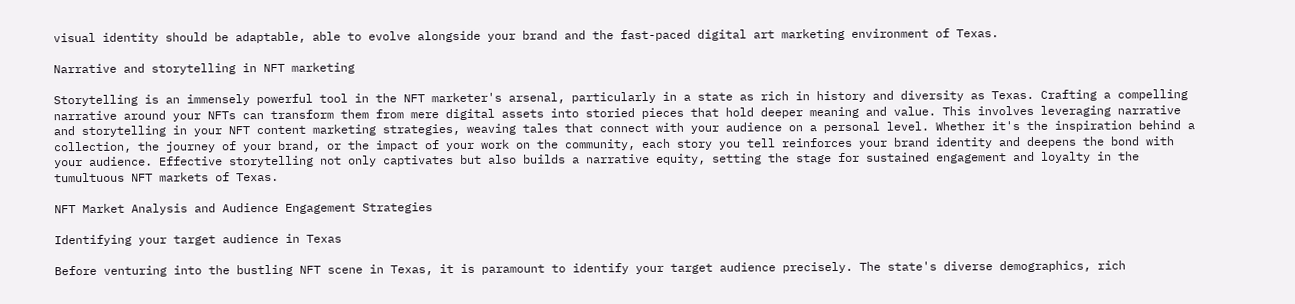visual identity should be adaptable, able to evolve alongside your brand and the fast-paced digital art marketing environment of Texas.

Narrative and storytelling in NFT marketing

Storytelling is an immensely powerful tool in the NFT marketer's arsenal, particularly in a state as rich in history and diversity as Texas. Crafting a compelling narrative around your NFTs can transform them from mere digital assets into storied pieces that hold deeper meaning and value. This involves leveraging narrative and storytelling in your NFT content marketing strategies, weaving tales that connect with your audience on a personal level. Whether it's the inspiration behind a collection, the journey of your brand, or the impact of your work on the community, each story you tell reinforces your brand identity and deepens the bond with your audience. Effective storytelling not only captivates but also builds a narrative equity, setting the stage for sustained engagement and loyalty in the tumultuous NFT markets of Texas.

NFT Market Analysis and Audience Engagement Strategies

Identifying your target audience in Texas

Before venturing into the bustling NFT scene in Texas, it is paramount to identify your target audience precisely. The state's diverse demographics, rich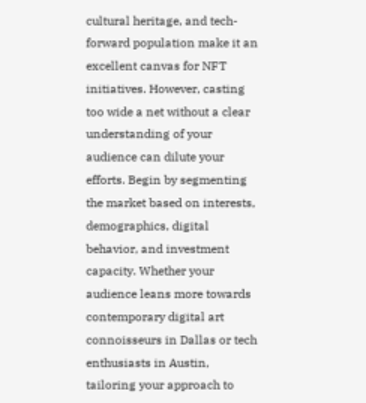cultural heritage, and tech-forward population make it an excellent canvas for NFT initiatives. However, casting too wide a net without a clear understanding of your audience can dilute your efforts. Begin by segmenting the market based on interests, demographics, digital behavior, and investment capacity. Whether your audience leans more towards contemporary digital art connoisseurs in Dallas or tech enthusiasts in Austin, tailoring your approach to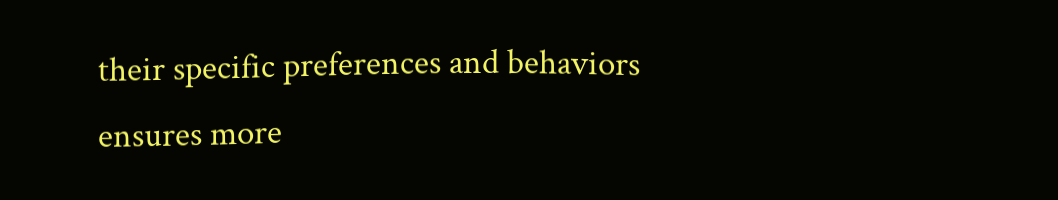their specific preferences and behaviors ensures more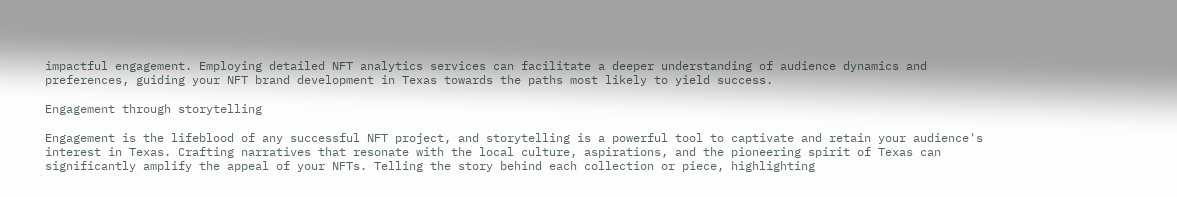impactful engagement. Employing detailed NFT analytics services can facilitate a deeper understanding of audience dynamics and preferences, guiding your NFT brand development in Texas towards the paths most likely to yield success.

Engagement through storytelling

Engagement is the lifeblood of any successful NFT project, and storytelling is a powerful tool to captivate and retain your audience's interest in Texas. Crafting narratives that resonate with the local culture, aspirations, and the pioneering spirit of Texas can significantly amplify the appeal of your NFTs. Telling the story behind each collection or piece, highlighting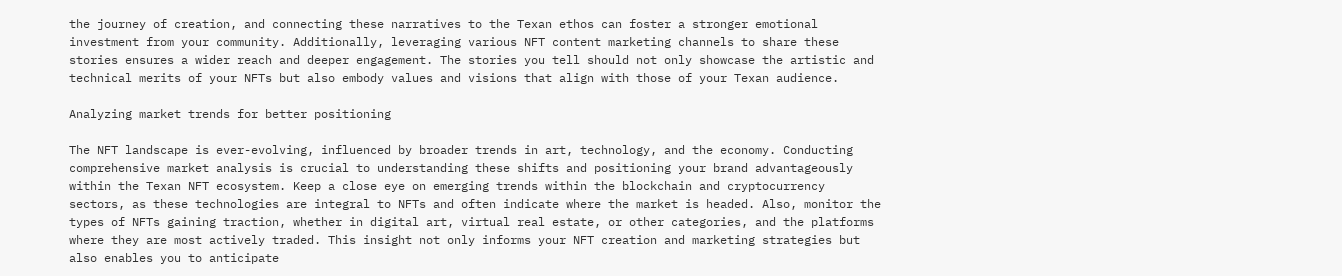the journey of creation, and connecting these narratives to the Texan ethos can foster a stronger emotional investment from your community. Additionally, leveraging various NFT content marketing channels to share these stories ensures a wider reach and deeper engagement. The stories you tell should not only showcase the artistic and technical merits of your NFTs but also embody values and visions that align with those of your Texan audience.

Analyzing market trends for better positioning

The NFT landscape is ever-evolving, influenced by broader trends in art, technology, and the economy. Conducting comprehensive market analysis is crucial to understanding these shifts and positioning your brand advantageously within the Texan NFT ecosystem. Keep a close eye on emerging trends within the blockchain and cryptocurrency sectors, as these technologies are integral to NFTs and often indicate where the market is headed. Also, monitor the types of NFTs gaining traction, whether in digital art, virtual real estate, or other categories, and the platforms where they are most actively traded. This insight not only informs your NFT creation and marketing strategies but also enables you to anticipate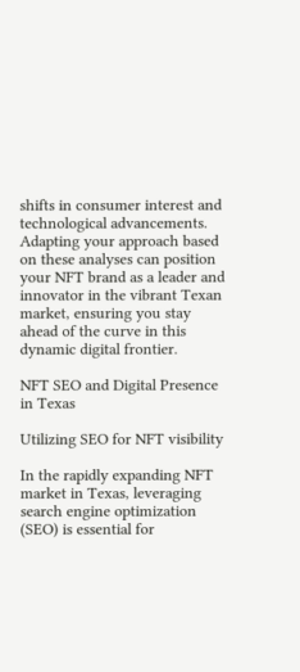shifts in consumer interest and technological advancements. Adapting your approach based on these analyses can position your NFT brand as a leader and innovator in the vibrant Texan market, ensuring you stay ahead of the curve in this dynamic digital frontier.

NFT SEO and Digital Presence in Texas

Utilizing SEO for NFT visibility

In the rapidly expanding NFT market in Texas, leveraging search engine optimization (SEO) is essential for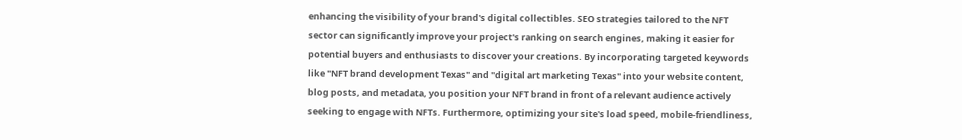enhancing the visibility of your brand's digital collectibles. SEO strategies tailored to the NFT sector can significantly improve your project's ranking on search engines, making it easier for potential buyers and enthusiasts to discover your creations. By incorporating targeted keywords like "NFT brand development Texas" and "digital art marketing Texas" into your website content, blog posts, and metadata, you position your NFT brand in front of a relevant audience actively seeking to engage with NFTs. Furthermore, optimizing your site's load speed, mobile-friendliness,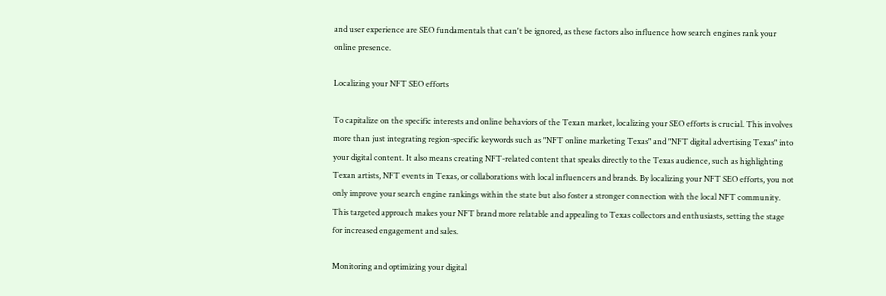and user experience are SEO fundamentals that can't be ignored, as these factors also influence how search engines rank your online presence.

Localizing your NFT SEO efforts

To capitalize on the specific interests and online behaviors of the Texan market, localizing your SEO efforts is crucial. This involves more than just integrating region-specific keywords such as "NFT online marketing Texas" and "NFT digital advertising Texas" into your digital content. It also means creating NFT-related content that speaks directly to the Texas audience, such as highlighting Texan artists, NFT events in Texas, or collaborations with local influencers and brands. By localizing your NFT SEO efforts, you not only improve your search engine rankings within the state but also foster a stronger connection with the local NFT community. This targeted approach makes your NFT brand more relatable and appealing to Texas collectors and enthusiasts, setting the stage for increased engagement and sales.

Monitoring and optimizing your digital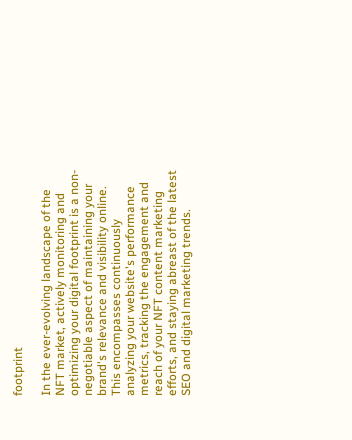footprint

In the ever-evolving landscape of the NFT market, actively monitoring and optimizing your digital footprint is a non-negotiable aspect of maintaining your brand's relevance and visibility online. This encompasses continuously analyzing your website's performance metrics, tracking the engagement and reach of your NFT content marketing efforts, and staying abreast of the latest SEO and digital marketing trends.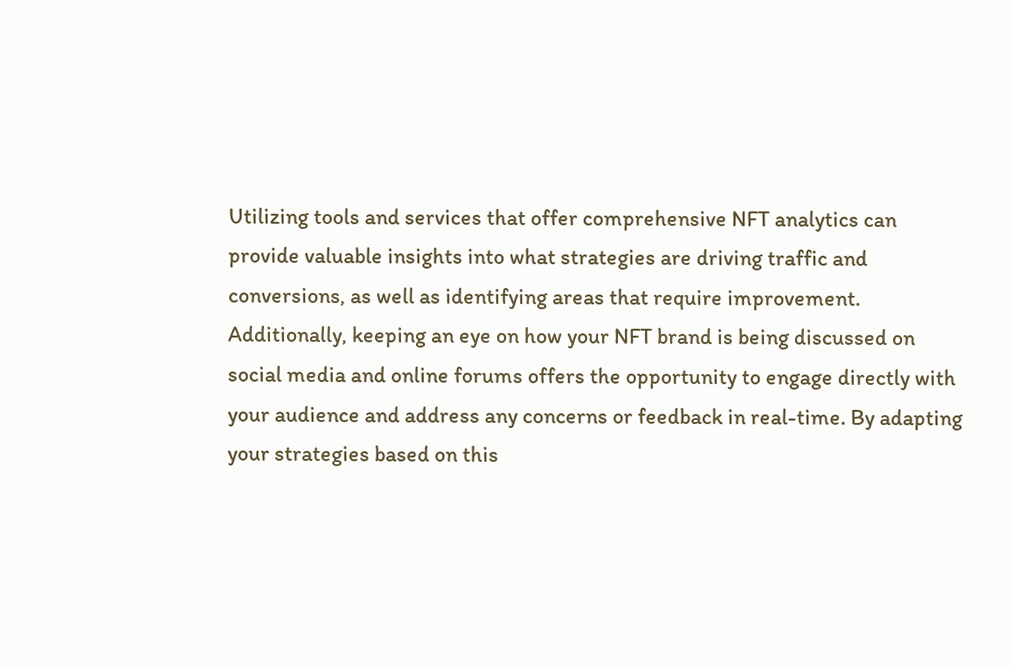Utilizing tools and services that offer comprehensive NFT analytics can provide valuable insights into what strategies are driving traffic and conversions, as well as identifying areas that require improvement. Additionally, keeping an eye on how your NFT brand is being discussed on social media and online forums offers the opportunity to engage directly with your audience and address any concerns or feedback in real-time. By adapting your strategies based on this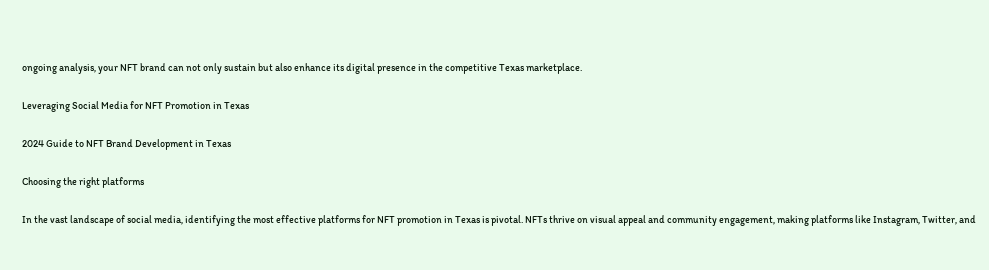ongoing analysis, your NFT brand can not only sustain but also enhance its digital presence in the competitive Texas marketplace.

Leveraging Social Media for NFT Promotion in Texas

2024 Guide to NFT Brand Development in Texas

Choosing the right platforms

In the vast landscape of social media, identifying the most effective platforms for NFT promotion in Texas is pivotal. NFTs thrive on visual appeal and community engagement, making platforms like Instagram, Twitter, and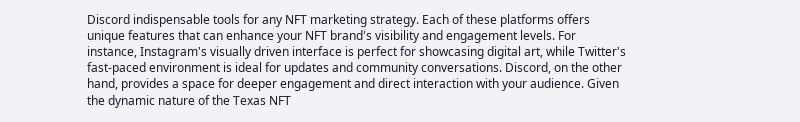Discord indispensable tools for any NFT marketing strategy. Each of these platforms offers unique features that can enhance your NFT brand's visibility and engagement levels. For instance, Instagram's visually driven interface is perfect for showcasing digital art, while Twitter's fast-paced environment is ideal for updates and community conversations. Discord, on the other hand, provides a space for deeper engagement and direct interaction with your audience. Given the dynamic nature of the Texas NFT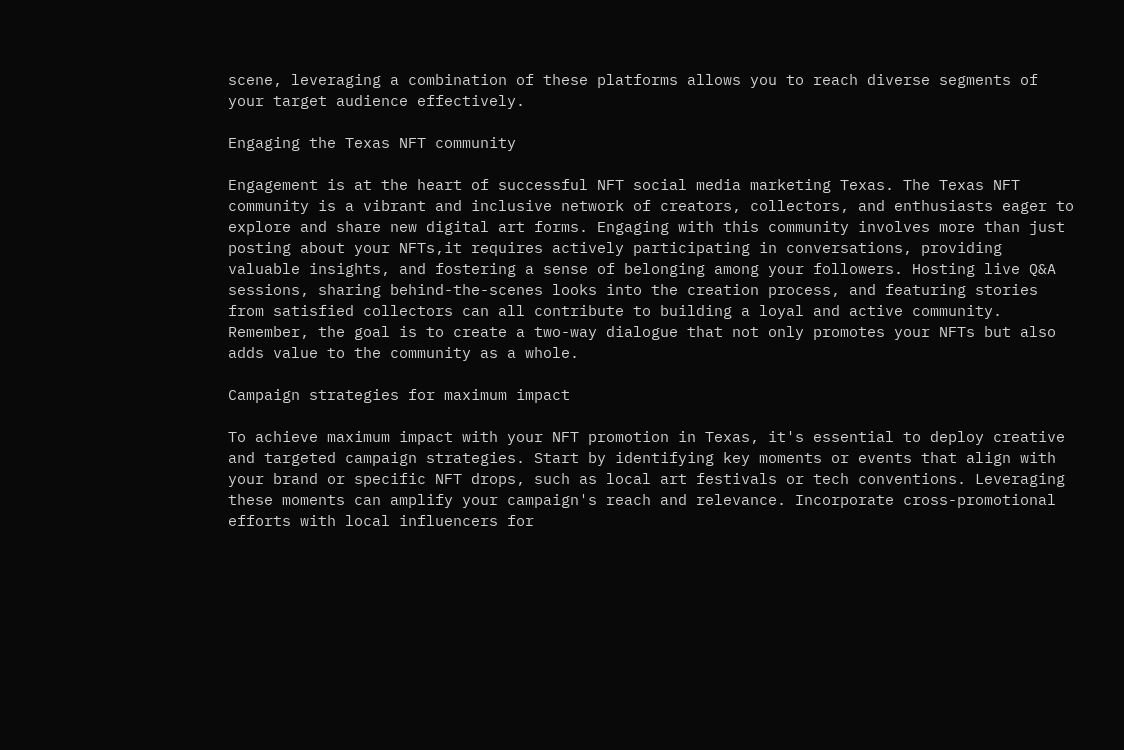scene, leveraging a combination of these platforms allows you to reach diverse segments of your target audience effectively.

Engaging the Texas NFT community

Engagement is at the heart of successful NFT social media marketing Texas. The Texas NFT community is a vibrant and inclusive network of creators, collectors, and enthusiasts eager to explore and share new digital art forms. Engaging with this community involves more than just posting about your NFTs,it requires actively participating in conversations, providing valuable insights, and fostering a sense of belonging among your followers. Hosting live Q&A sessions, sharing behind-the-scenes looks into the creation process, and featuring stories from satisfied collectors can all contribute to building a loyal and active community. Remember, the goal is to create a two-way dialogue that not only promotes your NFTs but also adds value to the community as a whole.

Campaign strategies for maximum impact

To achieve maximum impact with your NFT promotion in Texas, it's essential to deploy creative and targeted campaign strategies. Start by identifying key moments or events that align with your brand or specific NFT drops, such as local art festivals or tech conventions. Leveraging these moments can amplify your campaign's reach and relevance. Incorporate cross-promotional efforts with local influencers for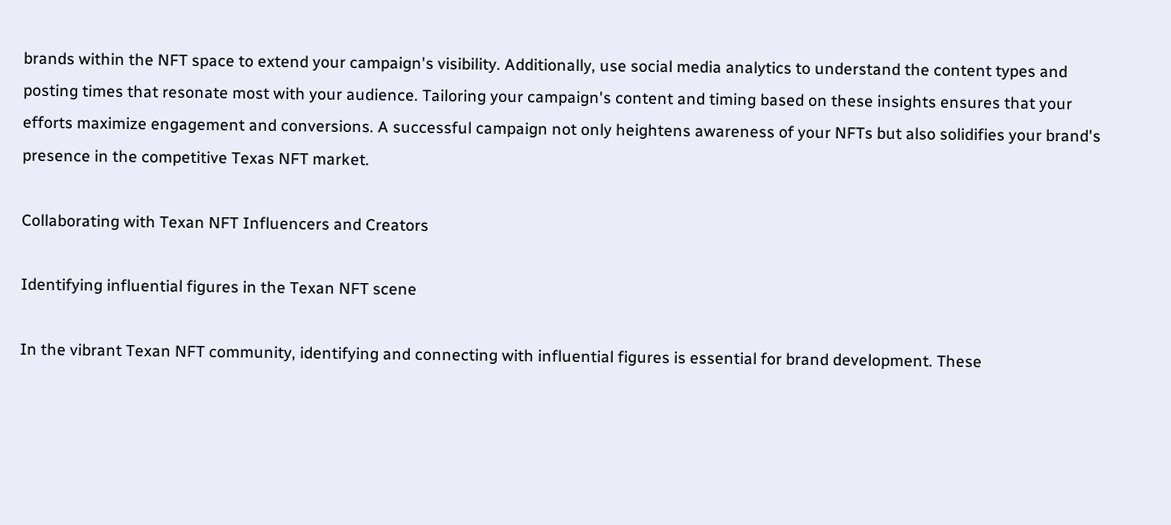brands within the NFT space to extend your campaign's visibility. Additionally, use social media analytics to understand the content types and posting times that resonate most with your audience. Tailoring your campaign's content and timing based on these insights ensures that your efforts maximize engagement and conversions. A successful campaign not only heightens awareness of your NFTs but also solidifies your brand's presence in the competitive Texas NFT market.

Collaborating with Texan NFT Influencers and Creators

Identifying influential figures in the Texan NFT scene

In the vibrant Texan NFT community, identifying and connecting with influential figures is essential for brand development. These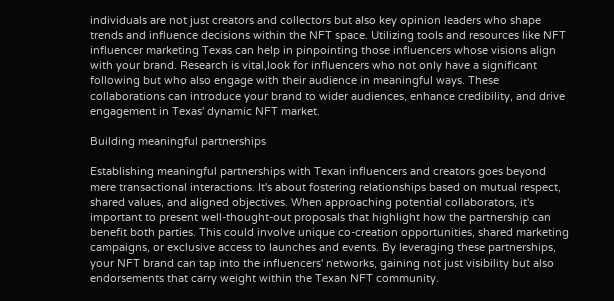individuals are not just creators and collectors but also key opinion leaders who shape trends and influence decisions within the NFT space. Utilizing tools and resources like NFT influencer marketing Texas can help in pinpointing those influencers whose visions align with your brand. Research is vital,look for influencers who not only have a significant following but who also engage with their audience in meaningful ways. These collaborations can introduce your brand to wider audiences, enhance credibility, and drive engagement in Texas' dynamic NFT market.

Building meaningful partnerships

Establishing meaningful partnerships with Texan influencers and creators goes beyond mere transactional interactions. It's about fostering relationships based on mutual respect, shared values, and aligned objectives. When approaching potential collaborators, it's important to present well-thought-out proposals that highlight how the partnership can benefit both parties. This could involve unique co-creation opportunities, shared marketing campaigns, or exclusive access to launches and events. By leveraging these partnerships, your NFT brand can tap into the influencers' networks, gaining not just visibility but also endorsements that carry weight within the Texan NFT community.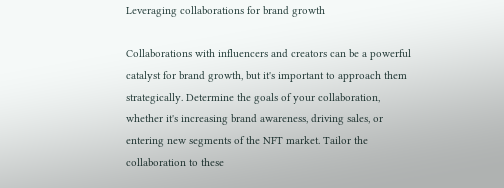Leveraging collaborations for brand growth

Collaborations with influencers and creators can be a powerful catalyst for brand growth, but it's important to approach them strategically. Determine the goals of your collaboration, whether it's increasing brand awareness, driving sales, or entering new segments of the NFT market. Tailor the collaboration to these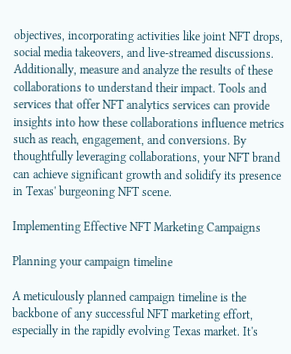objectives, incorporating activities like joint NFT drops, social media takeovers, and live-streamed discussions. Additionally, measure and analyze the results of these collaborations to understand their impact. Tools and services that offer NFT analytics services can provide insights into how these collaborations influence metrics such as reach, engagement, and conversions. By thoughtfully leveraging collaborations, your NFT brand can achieve significant growth and solidify its presence in Texas' burgeoning NFT scene.

Implementing Effective NFT Marketing Campaigns

Planning your campaign timeline

A meticulously planned campaign timeline is the backbone of any successful NFT marketing effort, especially in the rapidly evolving Texas market. It's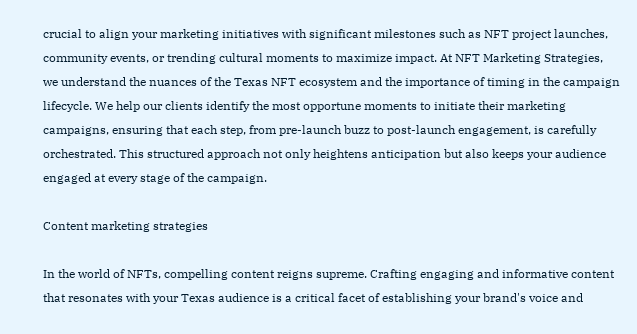crucial to align your marketing initiatives with significant milestones such as NFT project launches, community events, or trending cultural moments to maximize impact. At NFT Marketing Strategies, we understand the nuances of the Texas NFT ecosystem and the importance of timing in the campaign lifecycle. We help our clients identify the most opportune moments to initiate their marketing campaigns, ensuring that each step, from pre-launch buzz to post-launch engagement, is carefully orchestrated. This structured approach not only heightens anticipation but also keeps your audience engaged at every stage of the campaign.

Content marketing strategies

In the world of NFTs, compelling content reigns supreme. Crafting engaging and informative content that resonates with your Texas audience is a critical facet of establishing your brand's voice and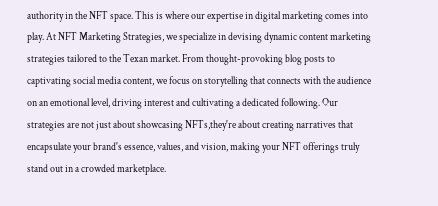authority in the NFT space. This is where our expertise in digital marketing comes into play. At NFT Marketing Strategies, we specialize in devising dynamic content marketing strategies tailored to the Texan market. From thought-provoking blog posts to captivating social media content, we focus on storytelling that connects with the audience on an emotional level, driving interest and cultivating a dedicated following. Our strategies are not just about showcasing NFTs,they're about creating narratives that encapsulate your brand's essence, values, and vision, making your NFT offerings truly stand out in a crowded marketplace.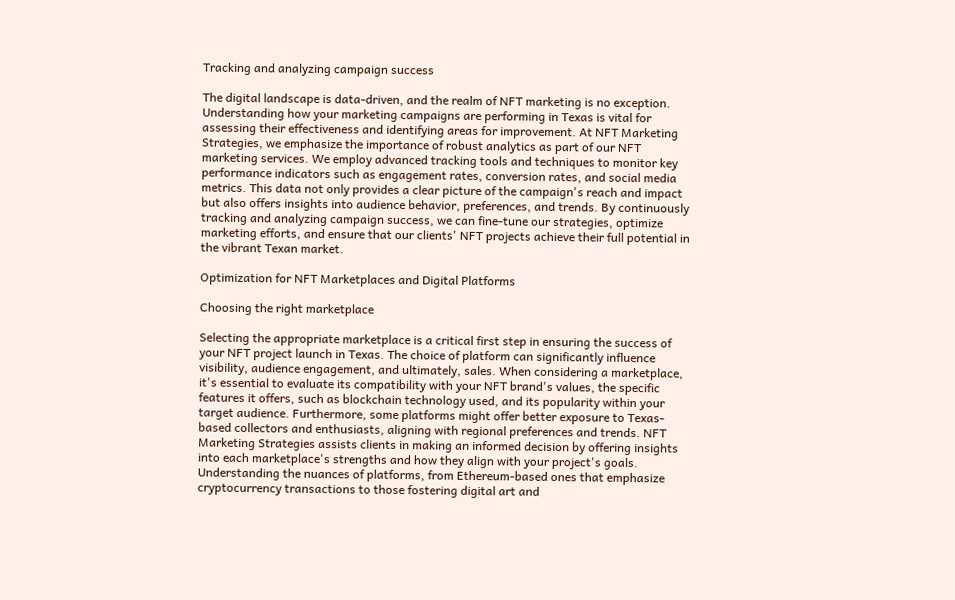Tracking and analyzing campaign success

The digital landscape is data-driven, and the realm of NFT marketing is no exception. Understanding how your marketing campaigns are performing in Texas is vital for assessing their effectiveness and identifying areas for improvement. At NFT Marketing Strategies, we emphasize the importance of robust analytics as part of our NFT marketing services. We employ advanced tracking tools and techniques to monitor key performance indicators such as engagement rates, conversion rates, and social media metrics. This data not only provides a clear picture of the campaign's reach and impact but also offers insights into audience behavior, preferences, and trends. By continuously tracking and analyzing campaign success, we can fine-tune our strategies, optimize marketing efforts, and ensure that our clients' NFT projects achieve their full potential in the vibrant Texan market.

Optimization for NFT Marketplaces and Digital Platforms

Choosing the right marketplace

Selecting the appropriate marketplace is a critical first step in ensuring the success of your NFT project launch in Texas. The choice of platform can significantly influence visibility, audience engagement, and ultimately, sales. When considering a marketplace, it's essential to evaluate its compatibility with your NFT brand's values, the specific features it offers, such as blockchain technology used, and its popularity within your target audience. Furthermore, some platforms might offer better exposure to Texas-based collectors and enthusiasts, aligning with regional preferences and trends. NFT Marketing Strategies assists clients in making an informed decision by offering insights into each marketplace's strengths and how they align with your project's goals. Understanding the nuances of platforms, from Ethereum-based ones that emphasize cryptocurrency transactions to those fostering digital art and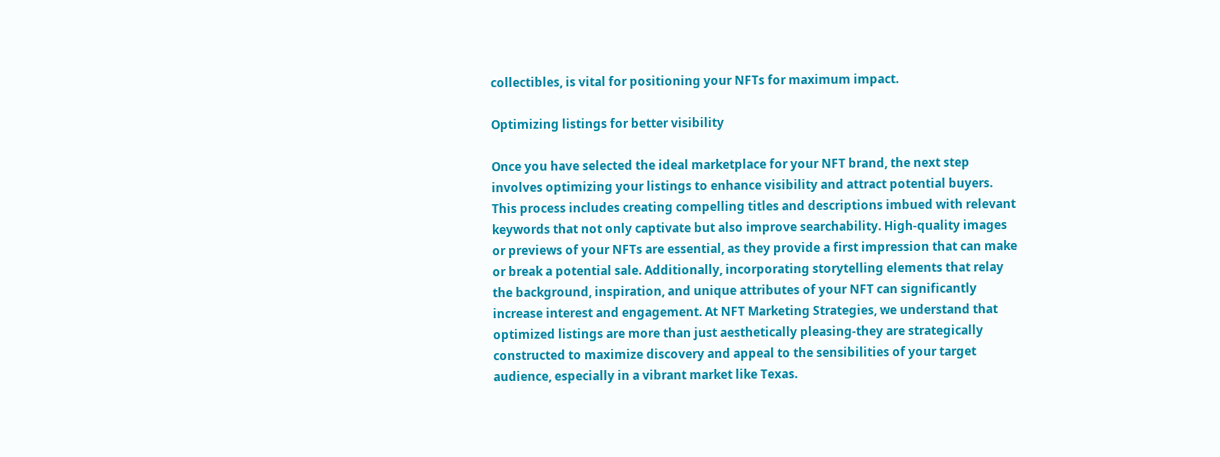collectibles, is vital for positioning your NFTs for maximum impact.

Optimizing listings for better visibility

Once you have selected the ideal marketplace for your NFT brand, the next step involves optimizing your listings to enhance visibility and attract potential buyers. This process includes creating compelling titles and descriptions imbued with relevant keywords that not only captivate but also improve searchability. High-quality images or previews of your NFTs are essential, as they provide a first impression that can make or break a potential sale. Additionally, incorporating storytelling elements that relay the background, inspiration, and unique attributes of your NFT can significantly increase interest and engagement. At NFT Marketing Strategies, we understand that optimized listings are more than just aesthetically pleasing-they are strategically constructed to maximize discovery and appeal to the sensibilities of your target audience, especially in a vibrant market like Texas.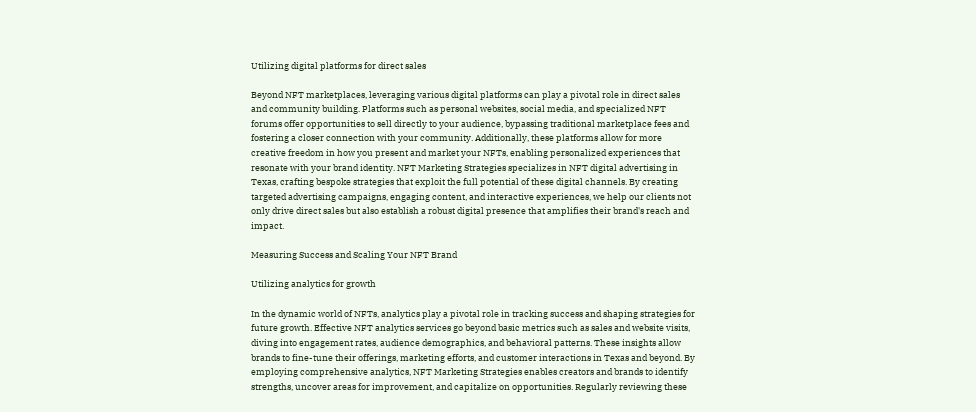Utilizing digital platforms for direct sales

Beyond NFT marketplaces, leveraging various digital platforms can play a pivotal role in direct sales and community building. Platforms such as personal websites, social media, and specialized NFT forums offer opportunities to sell directly to your audience, bypassing traditional marketplace fees and fostering a closer connection with your community. Additionally, these platforms allow for more creative freedom in how you present and market your NFTs, enabling personalized experiences that resonate with your brand identity. NFT Marketing Strategies specializes in NFT digital advertising in Texas, crafting bespoke strategies that exploit the full potential of these digital channels. By creating targeted advertising campaigns, engaging content, and interactive experiences, we help our clients not only drive direct sales but also establish a robust digital presence that amplifies their brand's reach and impact.

Measuring Success and Scaling Your NFT Brand

Utilizing analytics for growth

In the dynamic world of NFTs, analytics play a pivotal role in tracking success and shaping strategies for future growth. Effective NFT analytics services go beyond basic metrics such as sales and website visits, diving into engagement rates, audience demographics, and behavioral patterns. These insights allow brands to fine-tune their offerings, marketing efforts, and customer interactions in Texas and beyond. By employing comprehensive analytics, NFT Marketing Strategies enables creators and brands to identify strengths, uncover areas for improvement, and capitalize on opportunities. Regularly reviewing these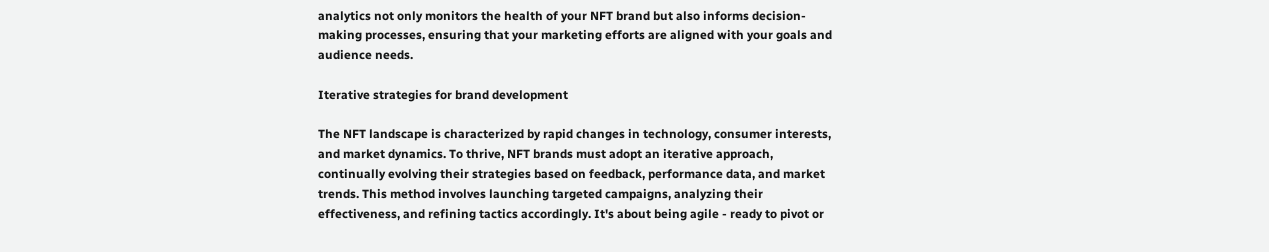analytics not only monitors the health of your NFT brand but also informs decision-making processes, ensuring that your marketing efforts are aligned with your goals and audience needs.

Iterative strategies for brand development

The NFT landscape is characterized by rapid changes in technology, consumer interests, and market dynamics. To thrive, NFT brands must adopt an iterative approach, continually evolving their strategies based on feedback, performance data, and market trends. This method involves launching targeted campaigns, analyzing their effectiveness, and refining tactics accordingly. It's about being agile - ready to pivot or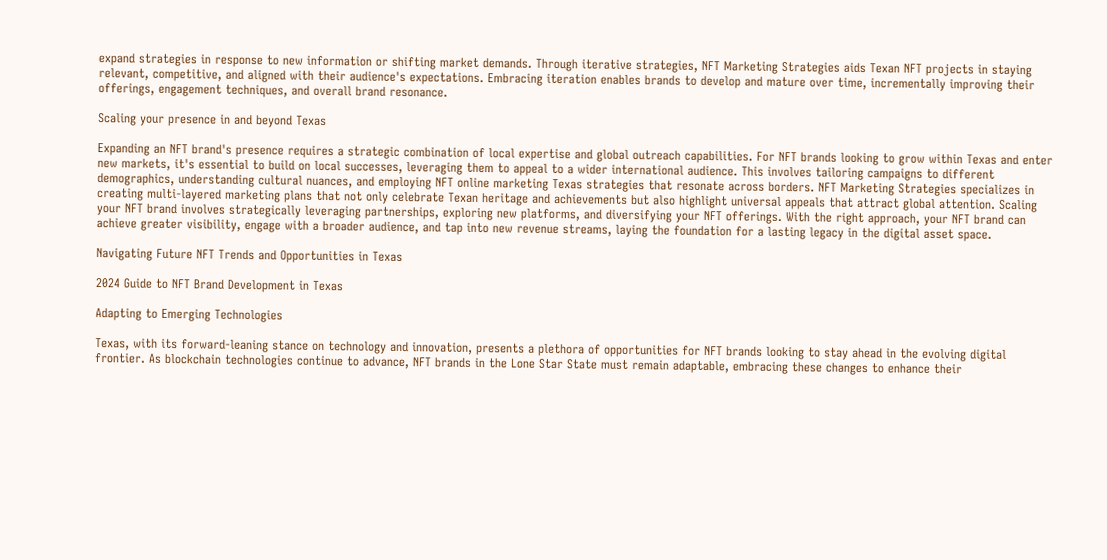expand strategies in response to new information or shifting market demands. Through iterative strategies, NFT Marketing Strategies aids Texan NFT projects in staying relevant, competitive, and aligned with their audience's expectations. Embracing iteration enables brands to develop and mature over time, incrementally improving their offerings, engagement techniques, and overall brand resonance.

Scaling your presence in and beyond Texas

Expanding an NFT brand's presence requires a strategic combination of local expertise and global outreach capabilities. For NFT brands looking to grow within Texas and enter new markets, it's essential to build on local successes, leveraging them to appeal to a wider international audience. This involves tailoring campaigns to different demographics, understanding cultural nuances, and employing NFT online marketing Texas strategies that resonate across borders. NFT Marketing Strategies specializes in creating multi-layered marketing plans that not only celebrate Texan heritage and achievements but also highlight universal appeals that attract global attention. Scaling your NFT brand involves strategically leveraging partnerships, exploring new platforms, and diversifying your NFT offerings. With the right approach, your NFT brand can achieve greater visibility, engage with a broader audience, and tap into new revenue streams, laying the foundation for a lasting legacy in the digital asset space.

Navigating Future NFT Trends and Opportunities in Texas

2024 Guide to NFT Brand Development in Texas

Adapting to Emerging Technologies

Texas, with its forward-leaning stance on technology and innovation, presents a plethora of opportunities for NFT brands looking to stay ahead in the evolving digital frontier. As blockchain technologies continue to advance, NFT brands in the Lone Star State must remain adaptable, embracing these changes to enhance their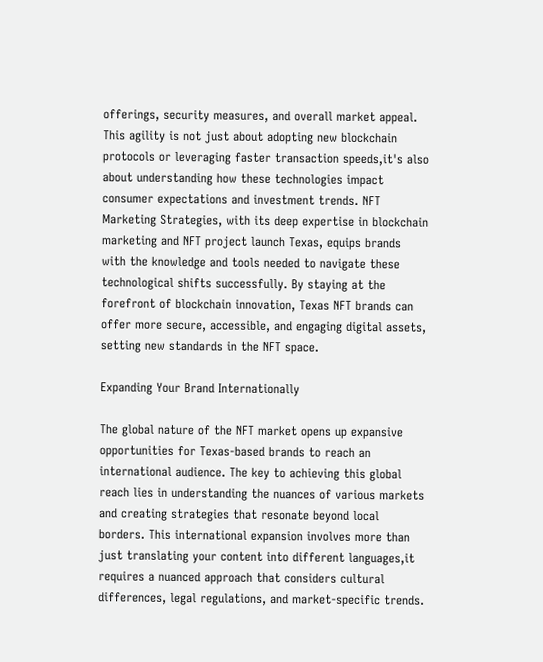offerings, security measures, and overall market appeal. This agility is not just about adopting new blockchain protocols or leveraging faster transaction speeds,it's also about understanding how these technologies impact consumer expectations and investment trends. NFT Marketing Strategies, with its deep expertise in blockchain marketing and NFT project launch Texas, equips brands with the knowledge and tools needed to navigate these technological shifts successfully. By staying at the forefront of blockchain innovation, Texas NFT brands can offer more secure, accessible, and engaging digital assets, setting new standards in the NFT space.

Expanding Your Brand Internationally

The global nature of the NFT market opens up expansive opportunities for Texas-based brands to reach an international audience. The key to achieving this global reach lies in understanding the nuances of various markets and creating strategies that resonate beyond local borders. This international expansion involves more than just translating your content into different languages,it requires a nuanced approach that considers cultural differences, legal regulations, and market-specific trends.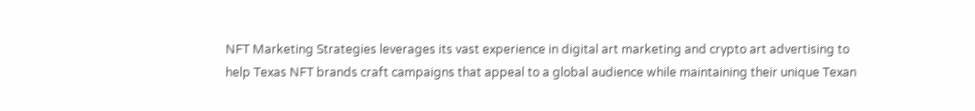NFT Marketing Strategies leverages its vast experience in digital art marketing and crypto art advertising to help Texas NFT brands craft campaigns that appeal to a global audience while maintaining their unique Texan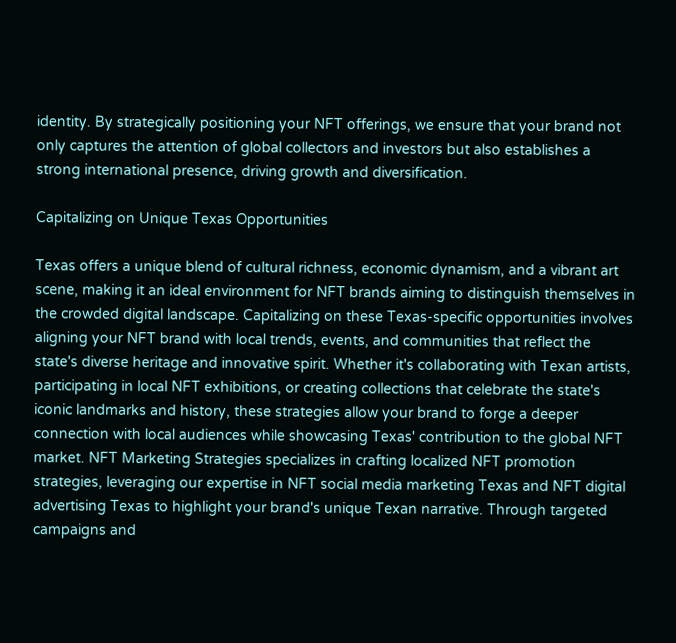identity. By strategically positioning your NFT offerings, we ensure that your brand not only captures the attention of global collectors and investors but also establishes a strong international presence, driving growth and diversification.

Capitalizing on Unique Texas Opportunities

Texas offers a unique blend of cultural richness, economic dynamism, and a vibrant art scene, making it an ideal environment for NFT brands aiming to distinguish themselves in the crowded digital landscape. Capitalizing on these Texas-specific opportunities involves aligning your NFT brand with local trends, events, and communities that reflect the state's diverse heritage and innovative spirit. Whether it's collaborating with Texan artists, participating in local NFT exhibitions, or creating collections that celebrate the state's iconic landmarks and history, these strategies allow your brand to forge a deeper connection with local audiences while showcasing Texas' contribution to the global NFT market. NFT Marketing Strategies specializes in crafting localized NFT promotion strategies, leveraging our expertise in NFT social media marketing Texas and NFT digital advertising Texas to highlight your brand's unique Texan narrative. Through targeted campaigns and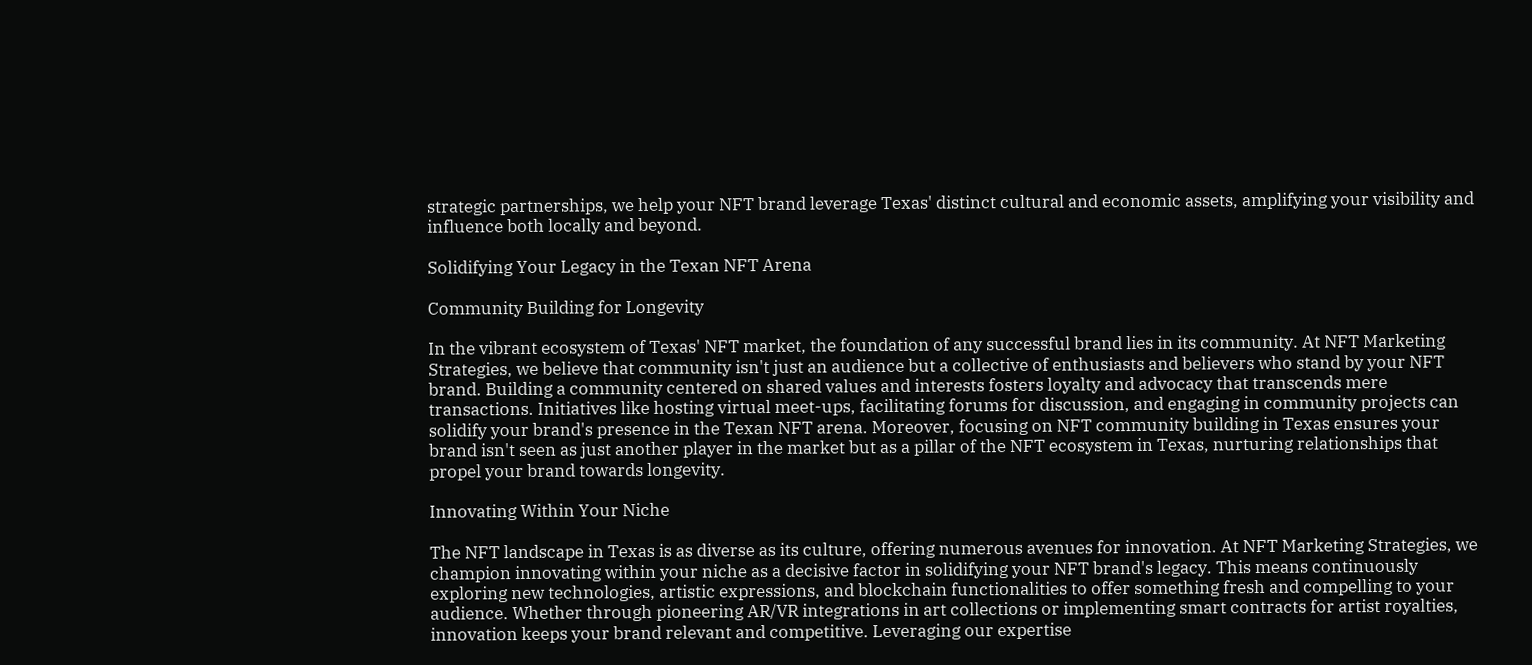strategic partnerships, we help your NFT brand leverage Texas' distinct cultural and economic assets, amplifying your visibility and influence both locally and beyond.

Solidifying Your Legacy in the Texan NFT Arena

Community Building for Longevity

In the vibrant ecosystem of Texas' NFT market, the foundation of any successful brand lies in its community. At NFT Marketing Strategies, we believe that community isn't just an audience but a collective of enthusiasts and believers who stand by your NFT brand. Building a community centered on shared values and interests fosters loyalty and advocacy that transcends mere transactions. Initiatives like hosting virtual meet-ups, facilitating forums for discussion, and engaging in community projects can solidify your brand's presence in the Texan NFT arena. Moreover, focusing on NFT community building in Texas ensures your brand isn't seen as just another player in the market but as a pillar of the NFT ecosystem in Texas, nurturing relationships that propel your brand towards longevity.

Innovating Within Your Niche

The NFT landscape in Texas is as diverse as its culture, offering numerous avenues for innovation. At NFT Marketing Strategies, we champion innovating within your niche as a decisive factor in solidifying your NFT brand's legacy. This means continuously exploring new technologies, artistic expressions, and blockchain functionalities to offer something fresh and compelling to your audience. Whether through pioneering AR/VR integrations in art collections or implementing smart contracts for artist royalties, innovation keeps your brand relevant and competitive. Leveraging our expertise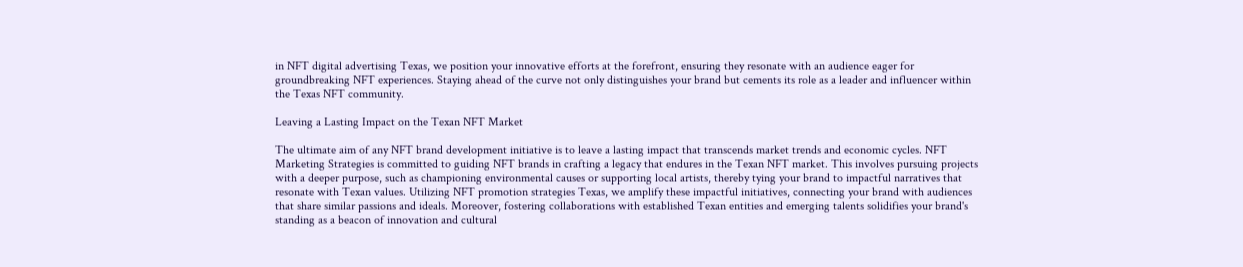in NFT digital advertising Texas, we position your innovative efforts at the forefront, ensuring they resonate with an audience eager for groundbreaking NFT experiences. Staying ahead of the curve not only distinguishes your brand but cements its role as a leader and influencer within the Texas NFT community.

Leaving a Lasting Impact on the Texan NFT Market

The ultimate aim of any NFT brand development initiative is to leave a lasting impact that transcends market trends and economic cycles. NFT Marketing Strategies is committed to guiding NFT brands in crafting a legacy that endures in the Texan NFT market. This involves pursuing projects with a deeper purpose, such as championing environmental causes or supporting local artists, thereby tying your brand to impactful narratives that resonate with Texan values. Utilizing NFT promotion strategies Texas, we amplify these impactful initiatives, connecting your brand with audiences that share similar passions and ideals. Moreover, fostering collaborations with established Texan entities and emerging talents solidifies your brand's standing as a beacon of innovation and cultural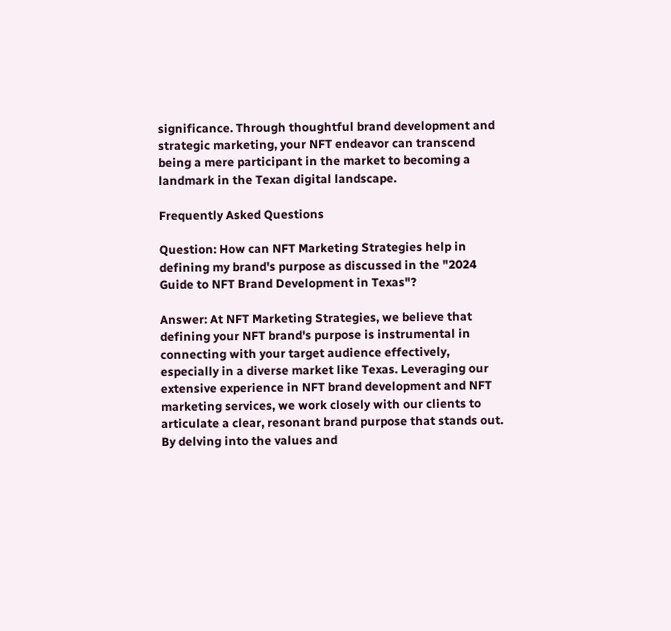significance. Through thoughtful brand development and strategic marketing, your NFT endeavor can transcend being a mere participant in the market to becoming a landmark in the Texan digital landscape.

Frequently Asked Questions

Question: How can NFT Marketing Strategies help in defining my brand's purpose as discussed in the "2024 Guide to NFT Brand Development in Texas"?

Answer: At NFT Marketing Strategies, we believe that defining your NFT brand's purpose is instrumental in connecting with your target audience effectively, especially in a diverse market like Texas. Leveraging our extensive experience in NFT brand development and NFT marketing services, we work closely with our clients to articulate a clear, resonant brand purpose that stands out. By delving into the values and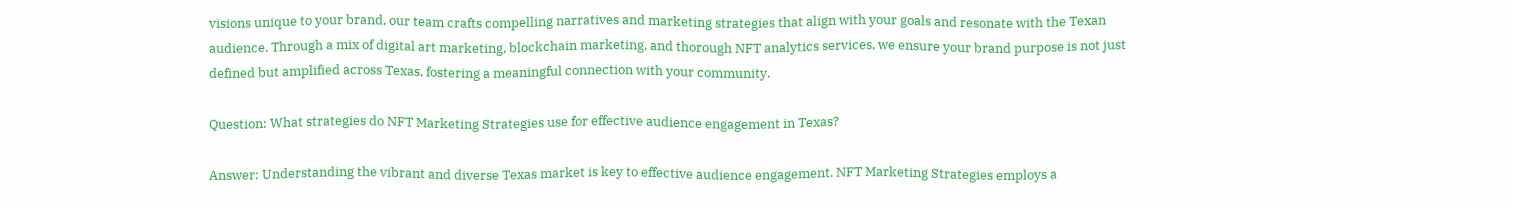visions unique to your brand, our team crafts compelling narratives and marketing strategies that align with your goals and resonate with the Texan audience. Through a mix of digital art marketing, blockchain marketing, and thorough NFT analytics services, we ensure your brand purpose is not just defined but amplified across Texas, fostering a meaningful connection with your community.

Question: What strategies do NFT Marketing Strategies use for effective audience engagement in Texas?

Answer: Understanding the vibrant and diverse Texas market is key to effective audience engagement. NFT Marketing Strategies employs a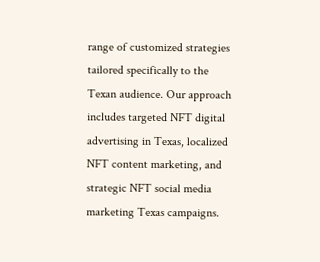range of customized strategies tailored specifically to the Texan audience. Our approach includes targeted NFT digital advertising in Texas, localized NFT content marketing, and strategic NFT social media marketing Texas campaigns.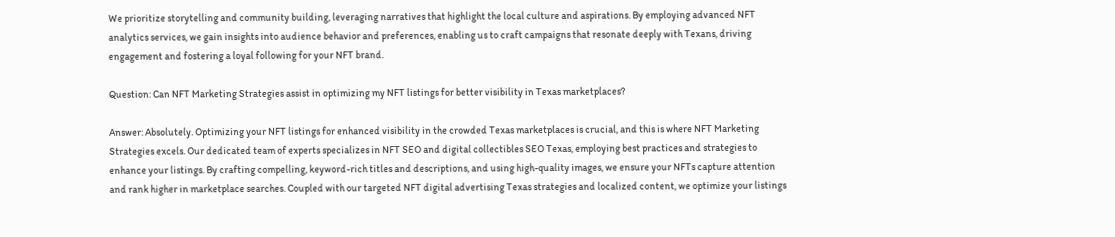We prioritize storytelling and community building, leveraging narratives that highlight the local culture and aspirations. By employing advanced NFT analytics services, we gain insights into audience behavior and preferences, enabling us to craft campaigns that resonate deeply with Texans, driving engagement and fostering a loyal following for your NFT brand.

Question: Can NFT Marketing Strategies assist in optimizing my NFT listings for better visibility in Texas marketplaces?

Answer: Absolutely. Optimizing your NFT listings for enhanced visibility in the crowded Texas marketplaces is crucial, and this is where NFT Marketing Strategies excels. Our dedicated team of experts specializes in NFT SEO and digital collectibles SEO Texas, employing best practices and strategies to enhance your listings. By crafting compelling, keyword-rich titles and descriptions, and using high-quality images, we ensure your NFTs capture attention and rank higher in marketplace searches. Coupled with our targeted NFT digital advertising Texas strategies and localized content, we optimize your listings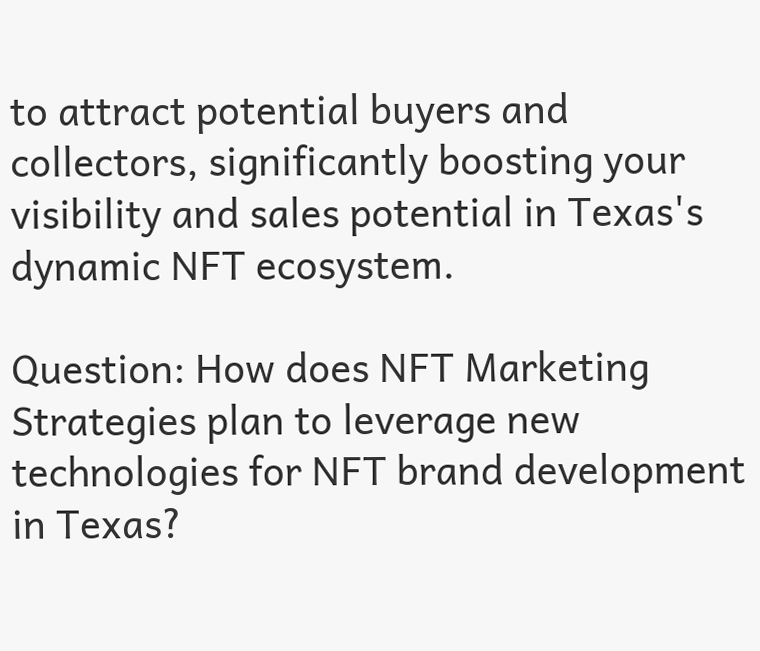to attract potential buyers and collectors, significantly boosting your visibility and sales potential in Texas's dynamic NFT ecosystem.

Question: How does NFT Marketing Strategies plan to leverage new technologies for NFT brand development in Texas?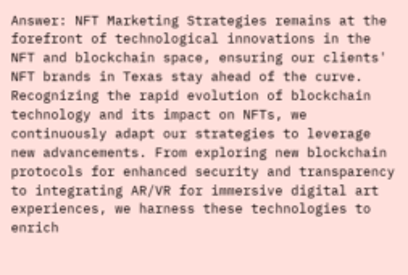Answer: NFT Marketing Strategies remains at the forefront of technological innovations in the NFT and blockchain space, ensuring our clients' NFT brands in Texas stay ahead of the curve. Recognizing the rapid evolution of blockchain technology and its impact on NFTs, we continuously adapt our strategies to leverage new advancements. From exploring new blockchain protocols for enhanced security and transparency to integrating AR/VR for immersive digital art experiences, we harness these technologies to enrich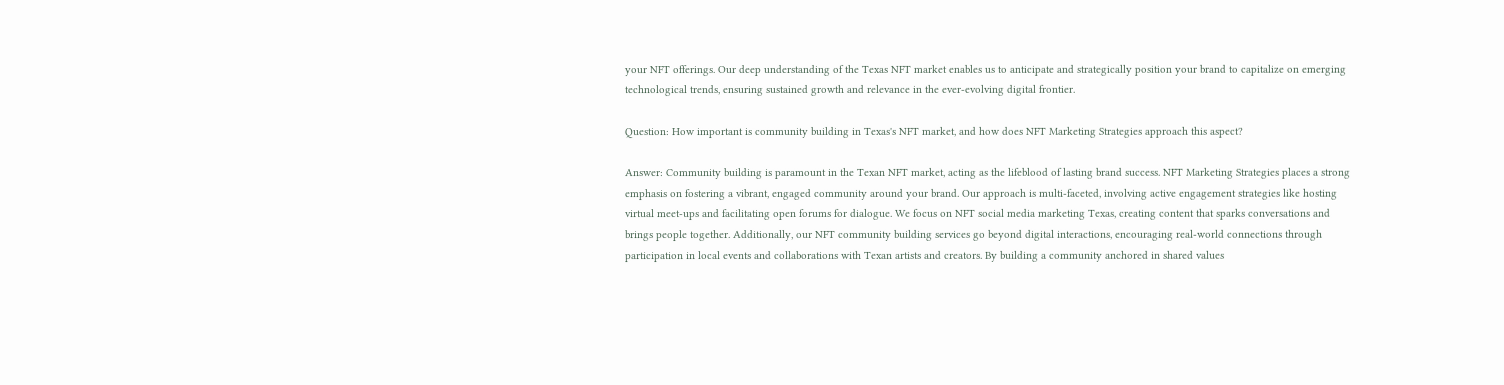your NFT offerings. Our deep understanding of the Texas NFT market enables us to anticipate and strategically position your brand to capitalize on emerging technological trends, ensuring sustained growth and relevance in the ever-evolving digital frontier.

Question: How important is community building in Texas's NFT market, and how does NFT Marketing Strategies approach this aspect?

Answer: Community building is paramount in the Texan NFT market, acting as the lifeblood of lasting brand success. NFT Marketing Strategies places a strong emphasis on fostering a vibrant, engaged community around your brand. Our approach is multi-faceted, involving active engagement strategies like hosting virtual meet-ups and facilitating open forums for dialogue. We focus on NFT social media marketing Texas, creating content that sparks conversations and brings people together. Additionally, our NFT community building services go beyond digital interactions, encouraging real-world connections through participation in local events and collaborations with Texan artists and creators. By building a community anchored in shared values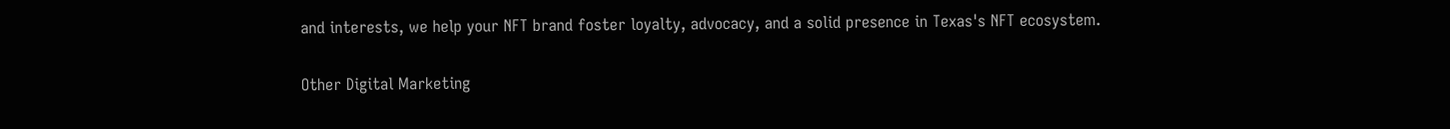and interests, we help your NFT brand foster loyalty, advocacy, and a solid presence in Texas's NFT ecosystem.

Other Digital Marketing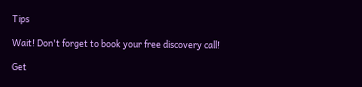Tips

Wait! Don't forget to book your free discovery call!

Get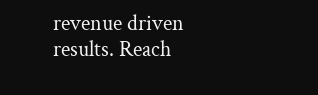revenue driven results. Reach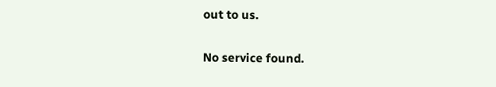out to us.

No service found.